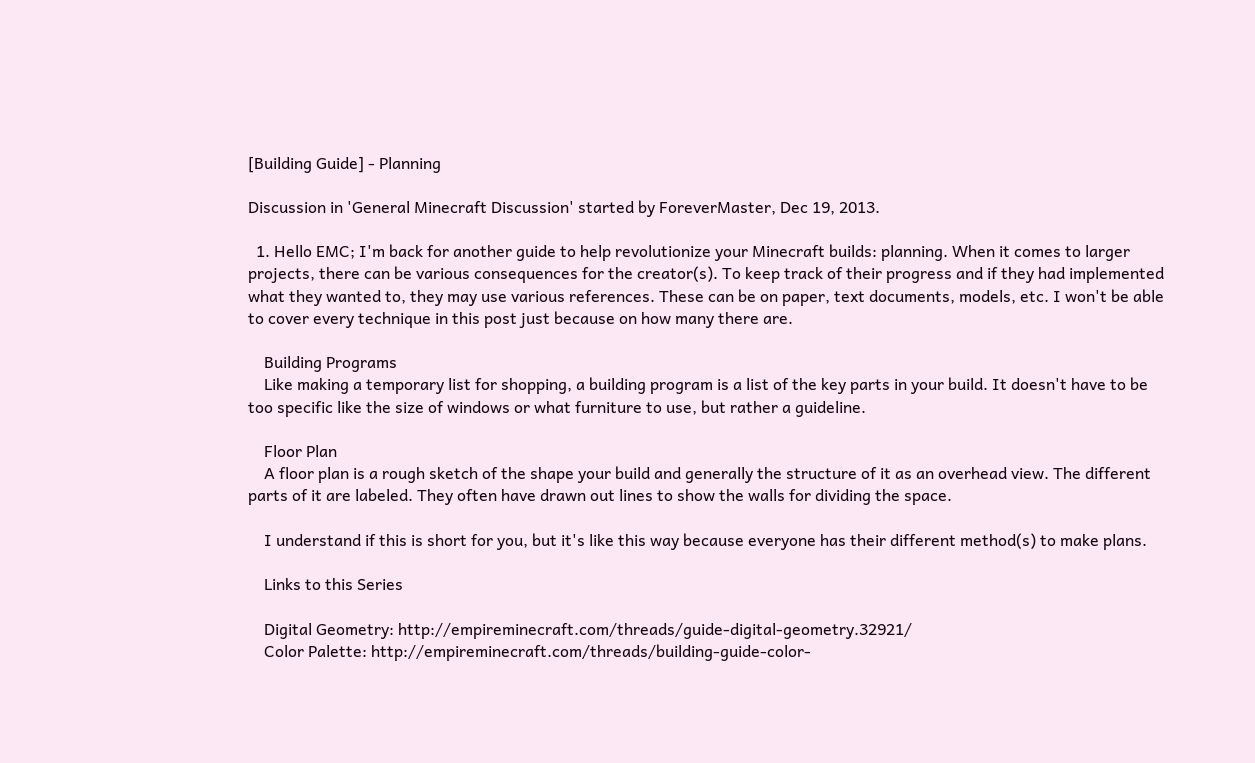[Building Guide] - Planning

Discussion in 'General Minecraft Discussion' started by ForeverMaster, Dec 19, 2013.

  1. Hello EMC; I'm back for another guide to help revolutionize your Minecraft builds: planning. When it comes to larger projects, there can be various consequences for the creator(s). To keep track of their progress and if they had implemented what they wanted to, they may use various references. These can be on paper, text documents, models, etc. I won't be able to cover every technique in this post just because on how many there are.

    Building Programs
    Like making a temporary list for shopping, a building program is a list of the key parts in your build. It doesn't have to be too specific like the size of windows or what furniture to use, but rather a guideline.

    Floor Plan
    A floor plan is a rough sketch of the shape your build and generally the structure of it as an overhead view. The different parts of it are labeled. They often have drawn out lines to show the walls for dividing the space.

    I understand if this is short for you, but it's like this way because everyone has their different method(s) to make plans.

    Links to this Series

    Digital Geometry: http://empireminecraft.com/threads/guide-digital-geometry.32921/
    Color Palette: http://empireminecraft.com/threads/building-guide-color-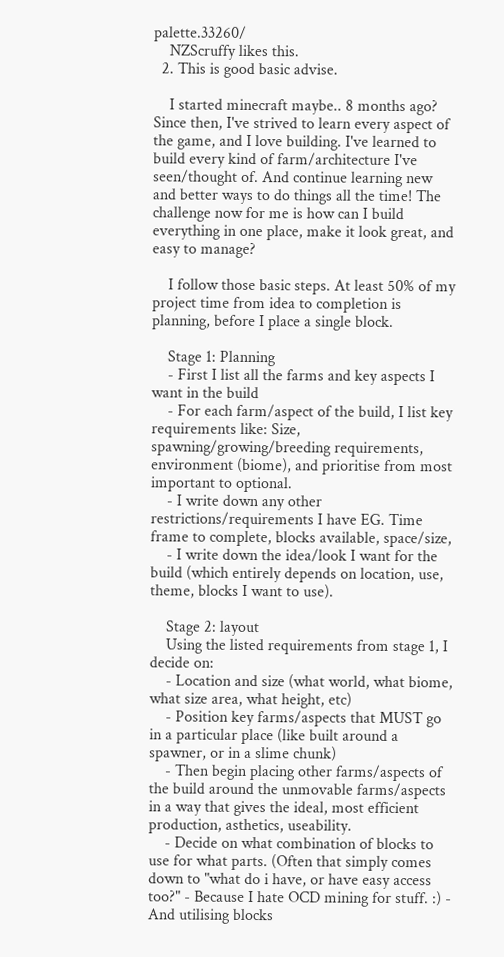palette.33260/
    NZScruffy likes this.
  2. This is good basic advise.

    I started minecraft maybe.. 8 months ago? Since then, I've strived to learn every aspect of the game, and I love building. I've learned to build every kind of farm/architecture I've seen/thought of. And continue learning new and better ways to do things all the time! The challenge now for me is how can I build everything in one place, make it look great, and easy to manage?

    I follow those basic steps. At least 50% of my project time from idea to completion is planning, before I place a single block.

    Stage 1: Planning
    - First I list all the farms and key aspects I want in the build
    - For each farm/aspect of the build, I list key requirements like: Size, spawning/growing/breeding requirements, environment (biome), and prioritise from most important to optional.
    - I write down any other restrictions/requirements I have EG. Time frame to complete, blocks available, space/size,
    - I write down the idea/look I want for the build (which entirely depends on location, use, theme, blocks I want to use).

    Stage 2: layout
    Using the listed requirements from stage 1, I decide on:
    - Location and size (what world, what biome, what size area, what height, etc)
    - Position key farms/aspects that MUST go in a particular place (like built around a spawner, or in a slime chunk)
    - Then begin placing other farms/aspects of the build around the unmovable farms/aspects in a way that gives the ideal, most efficient production, asthetics, useability.
    - Decide on what combination of blocks to use for what parts. (Often that simply comes down to "what do i have, or have easy access too?" - Because I hate OCD mining for stuff. :) - And utilising blocks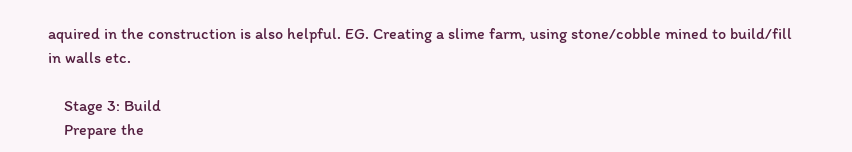aquired in the construction is also helpful. EG. Creating a slime farm, using stone/cobble mined to build/fill in walls etc.

    Stage 3: Build
    Prepare the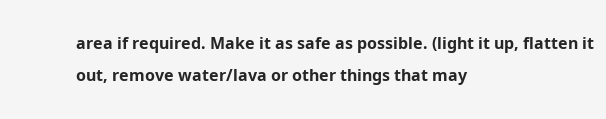area if required. Make it as safe as possible. (light it up, flatten it out, remove water/lava or other things that may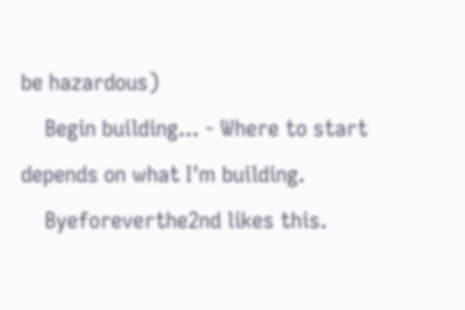be hazardous)
    Begin building... - Where to start depends on what I'm building.
    Byeforeverthe2nd likes this.